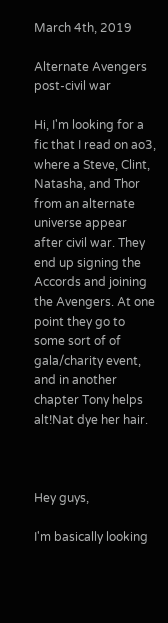March 4th, 2019

Alternate Avengers post-civil war

Hi, I'm looking for a fic that I read on ao3, where a Steve, Clint, Natasha, and Thor from an alternate universe appear after civil war. They end up signing the Accords and joining the Avengers. At one point they go to some sort of of gala/charity event, and in another chapter Tony helps alt!Nat dye her hair.



Hey guys,

I'm basically looking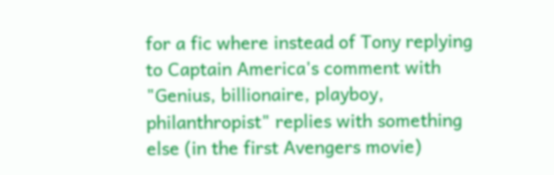for a fic where instead of Tony replying to Captain America's comment with "Genius, billionaire, playboy, philanthropist" replies with something else (in the first Avengers movie)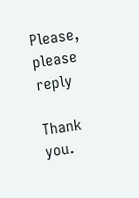Please, please reply

Thank you.